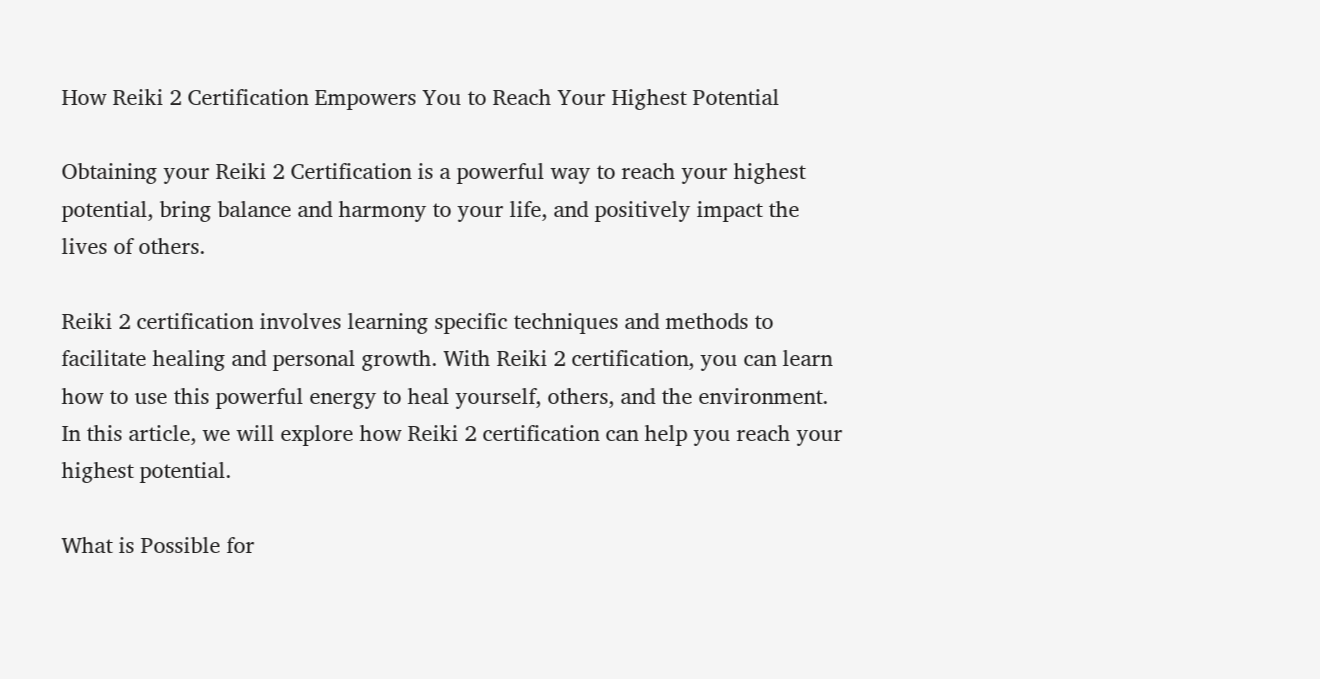How Reiki 2 Certification Empowers You to Reach Your Highest Potential

Obtaining your Reiki 2 Certification is a powerful way to reach your highest potential, bring balance and harmony to your life, and positively impact the lives of others.

Reiki 2 certification involves learning specific techniques and methods to facilitate healing and personal growth. With Reiki 2 certification, you can learn how to use this powerful energy to heal yourself, others, and the environment. In this article, we will explore how Reiki 2 certification can help you reach your highest potential.

What is Possible for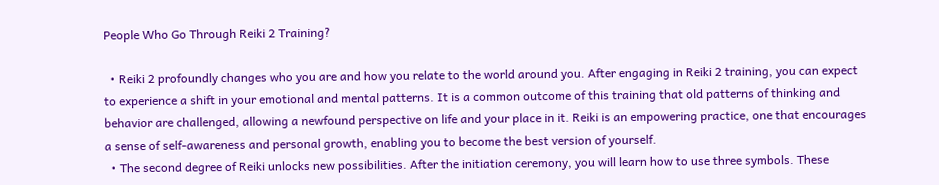People Who Go Through Reiki 2 Training?

  • Reiki 2 profoundly changes who you are and how you relate to the world around you. After engaging in Reiki 2 training, you can expect to experience a shift in your emotional and mental patterns. It is a common outcome of this training that old patterns of thinking and behavior are challenged, allowing a newfound perspective on life and your place in it. Reiki is an empowering practice, one that encourages a sense of self-awareness and personal growth, enabling you to become the best version of yourself.
  • The second degree of Reiki unlocks new possibilities. After the initiation ceremony, you will learn how to use three symbols. These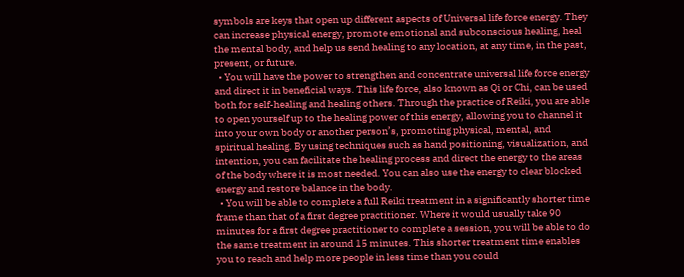symbols are keys that open up different aspects of Universal life force energy. They can increase physical energy, promote emotional and subconscious healing, heal the mental body, and help us send healing to any location, at any time, in the past, present, or future.
  • You will have the power to strengthen and concentrate universal life force energy and direct it in beneficial ways. This life force, also known as Qi or Chi, can be used both for self-healing and healing others. Through the practice of Reiki, you are able to open yourself up to the healing power of this energy, allowing you to channel it into your own body or another person’s, promoting physical, mental, and spiritual healing. By using techniques such as hand positioning, visualization, and intention, you can facilitate the healing process and direct the energy to the areas of the body where it is most needed. You can also use the energy to clear blocked energy and restore balance in the body.
  • You will be able to complete a full Reiki treatment in a significantly shorter time frame than that of a first degree practitioner. Where it would usually take 90 minutes for a first degree practitioner to complete a session, you will be able to do the same treatment in around 15 minutes. This shorter treatment time enables you to reach and help more people in less time than you could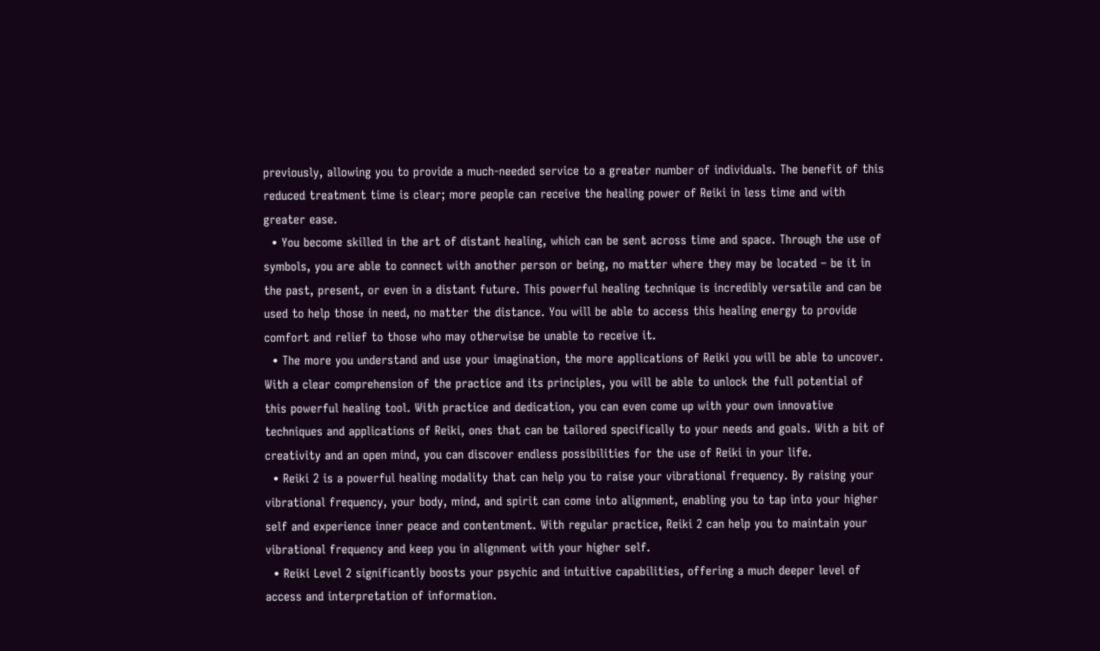previously, allowing you to provide a much-needed service to a greater number of individuals. The benefit of this reduced treatment time is clear; more people can receive the healing power of Reiki in less time and with greater ease.
  • You become skilled in the art of distant healing, which can be sent across time and space. Through the use of symbols, you are able to connect with another person or being, no matter where they may be located – be it in the past, present, or even in a distant future. This powerful healing technique is incredibly versatile and can be used to help those in need, no matter the distance. You will be able to access this healing energy to provide comfort and relief to those who may otherwise be unable to receive it.
  • The more you understand and use your imagination, the more applications of Reiki you will be able to uncover. With a clear comprehension of the practice and its principles, you will be able to unlock the full potential of this powerful healing tool. With practice and dedication, you can even come up with your own innovative techniques and applications of Reiki, ones that can be tailored specifically to your needs and goals. With a bit of creativity and an open mind, you can discover endless possibilities for the use of Reiki in your life.
  • Reiki 2 is a powerful healing modality that can help you to raise your vibrational frequency. By raising your vibrational frequency, your body, mind, and spirit can come into alignment, enabling you to tap into your higher self and experience inner peace and contentment. With regular practice, Reiki 2 can help you to maintain your vibrational frequency and keep you in alignment with your higher self.
  • Reiki Level 2 significantly boosts your psychic and intuitive capabilities, offering a much deeper level of access and interpretation of information.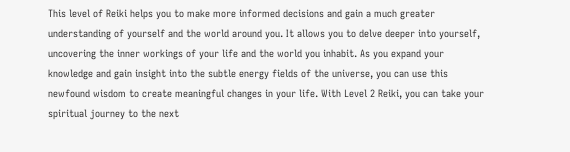This level of Reiki helps you to make more informed decisions and gain a much greater understanding of yourself and the world around you. It allows you to delve deeper into yourself, uncovering the inner workings of your life and the world you inhabit. As you expand your knowledge and gain insight into the subtle energy fields of the universe, you can use this newfound wisdom to create meaningful changes in your life. With Level 2 Reiki, you can take your spiritual journey to the next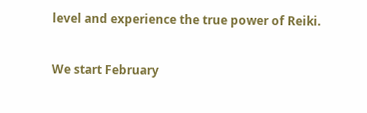level and experience the true power of Reiki.

We start February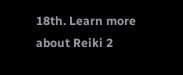18th. Learn more about Reiki 2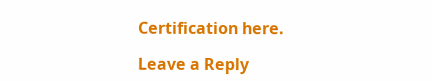Certification here.

Leave a Reply